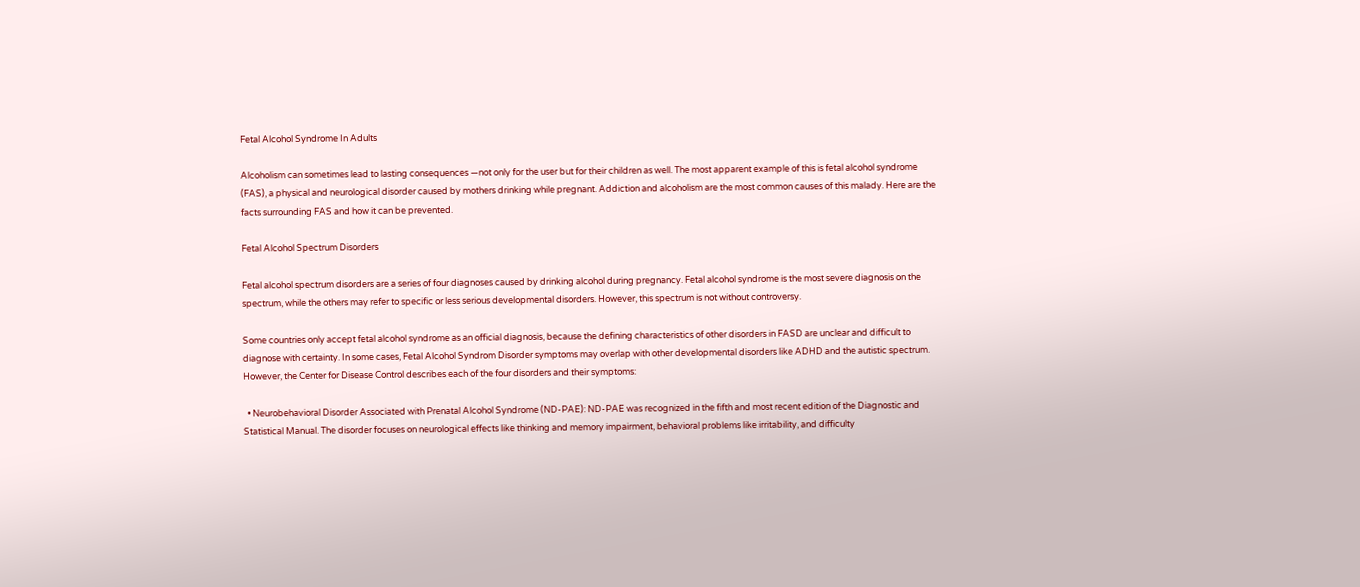Fetal Alcohol Syndrome In Adults

Alcoholism can sometimes lead to lasting consequences —not only for the user but for their children as well. The most apparent example of this is fetal alcohol syndrome (FAS), a physical and neurological disorder caused by mothers drinking while pregnant. Addiction and alcoholism are the most common causes of this malady. Here are the facts surrounding FAS and how it can be prevented.

Fetal Alcohol Spectrum Disorders

Fetal alcohol spectrum disorders are a series of four diagnoses caused by drinking alcohol during pregnancy. Fetal alcohol syndrome is the most severe diagnosis on the spectrum, while the others may refer to specific or less serious developmental disorders. However, this spectrum is not without controversy.

Some countries only accept fetal alcohol syndrome as an official diagnosis, because the defining characteristics of other disorders in FASD are unclear and difficult to diagnose with certainty. In some cases, Fetal Alcohol Syndrom Disorder symptoms may overlap with other developmental disorders like ADHD and the autistic spectrum. However, the Center for Disease Control describes each of the four disorders and their symptoms:

  • Neurobehavioral Disorder Associated with Prenatal Alcohol Syndrome (ND-PAE): ND-PAE was recognized in the fifth and most recent edition of the Diagnostic and Statistical Manual. The disorder focuses on neurological effects like thinking and memory impairment, behavioral problems like irritability, and difficulty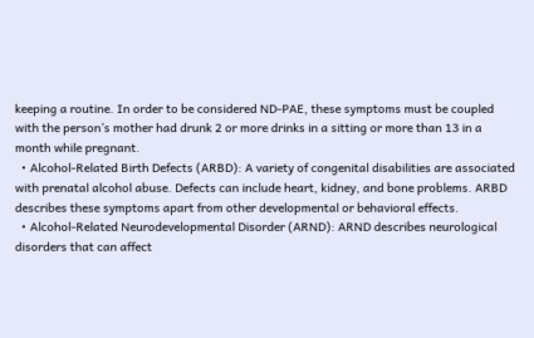keeping a routine. In order to be considered ND-PAE, these symptoms must be coupled with the person’s mother had drunk 2 or more drinks in a sitting or more than 13 in a month while pregnant.
  • Alcohol-Related Birth Defects (ARBD): A variety of congenital disabilities are associated with prenatal alcohol abuse. Defects can include heart, kidney, and bone problems. ARBD describes these symptoms apart from other developmental or behavioral effects.
  • Alcohol-Related Neurodevelopmental Disorder (ARND): ARND describes neurological disorders that can affect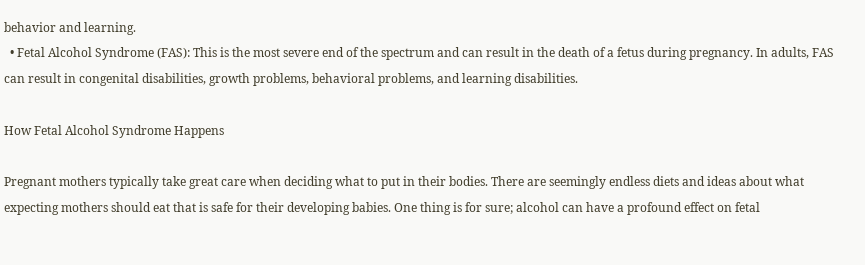behavior and learning.
  • Fetal Alcohol Syndrome (FAS): This is the most severe end of the spectrum and can result in the death of a fetus during pregnancy. In adults, FAS can result in congenital disabilities, growth problems, behavioral problems, and learning disabilities.

How Fetal Alcohol Syndrome Happens

Pregnant mothers typically take great care when deciding what to put in their bodies. There are seemingly endless diets and ideas about what expecting mothers should eat that is safe for their developing babies. One thing is for sure; alcohol can have a profound effect on fetal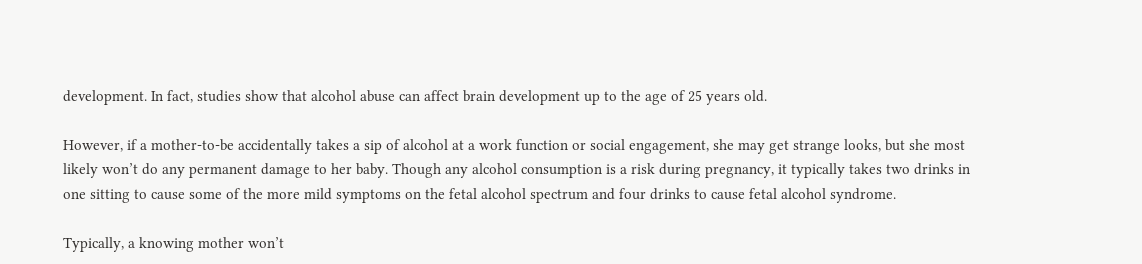development. In fact, studies show that alcohol abuse can affect brain development up to the age of 25 years old.

However, if a mother-to-be accidentally takes a sip of alcohol at a work function or social engagement, she may get strange looks, but she most likely won’t do any permanent damage to her baby. Though any alcohol consumption is a risk during pregnancy, it typically takes two drinks in one sitting to cause some of the more mild symptoms on the fetal alcohol spectrum and four drinks to cause fetal alcohol syndrome.

Typically, a knowing mother won’t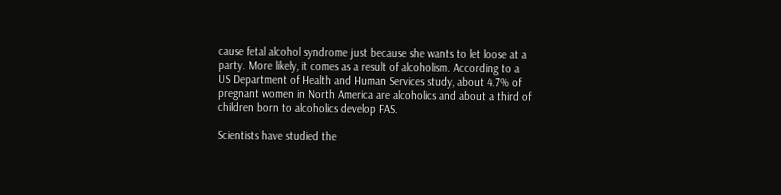cause fetal alcohol syndrome just because she wants to let loose at a party. More likely, it comes as a result of alcoholism. According to a US Department of Health and Human Services study, about 4.7% of pregnant women in North America are alcoholics and about a third of children born to alcoholics develop FAS.

Scientists have studied the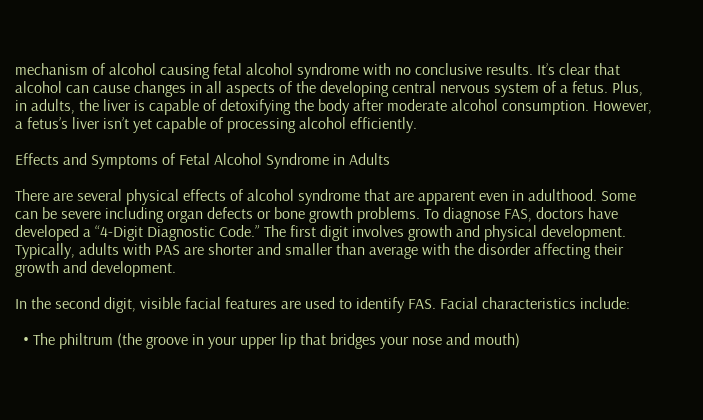mechanism of alcohol causing fetal alcohol syndrome with no conclusive results. It’s clear that alcohol can cause changes in all aspects of the developing central nervous system of a fetus. Plus, in adults, the liver is capable of detoxifying the body after moderate alcohol consumption. However, a fetus’s liver isn’t yet capable of processing alcohol efficiently.

Effects and Symptoms of Fetal Alcohol Syndrome in Adults

There are several physical effects of alcohol syndrome that are apparent even in adulthood. Some can be severe including organ defects or bone growth problems. To diagnose FAS, doctors have developed a “4-Digit Diagnostic Code.” The first digit involves growth and physical development. Typically, adults with PAS are shorter and smaller than average with the disorder affecting their growth and development.

In the second digit, visible facial features are used to identify FAS. Facial characteristics include:

  • The philtrum (the groove in your upper lip that bridges your nose and mouth)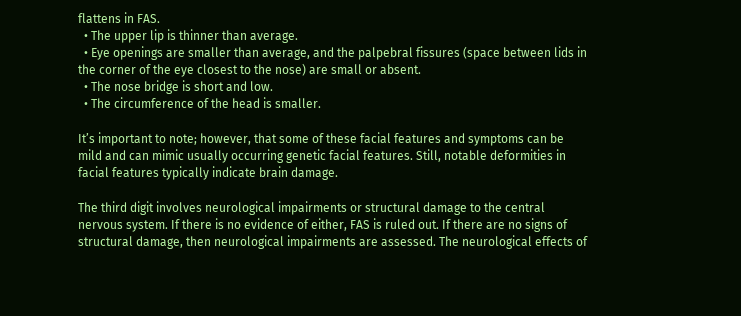flattens in FAS.
  • The upper lip is thinner than average.
  • Eye openings are smaller than average, and the palpebral fissures (space between lids in the corner of the eye closest to the nose) are small or absent.
  • The nose bridge is short and low.
  • The circumference of the head is smaller.

It’s important to note; however, that some of these facial features and symptoms can be mild and can mimic usually occurring genetic facial features. Still, notable deformities in facial features typically indicate brain damage.

The third digit involves neurological impairments or structural damage to the central nervous system. If there is no evidence of either, FAS is ruled out. If there are no signs of structural damage, then neurological impairments are assessed. The neurological effects of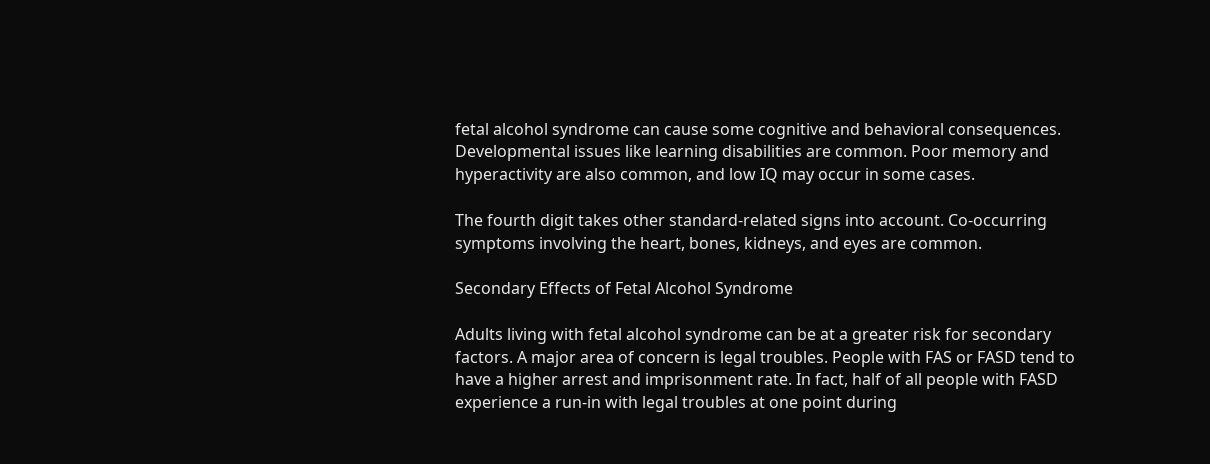fetal alcohol syndrome can cause some cognitive and behavioral consequences. Developmental issues like learning disabilities are common. Poor memory and hyperactivity are also common, and low IQ may occur in some cases.

The fourth digit takes other standard-related signs into account. Co-occurring symptoms involving the heart, bones, kidneys, and eyes are common.

Secondary Effects of Fetal Alcohol Syndrome

Adults living with fetal alcohol syndrome can be at a greater risk for secondary factors. A major area of concern is legal troubles. People with FAS or FASD tend to have a higher arrest and imprisonment rate. In fact, half of all people with FASD experience a run-in with legal troubles at one point during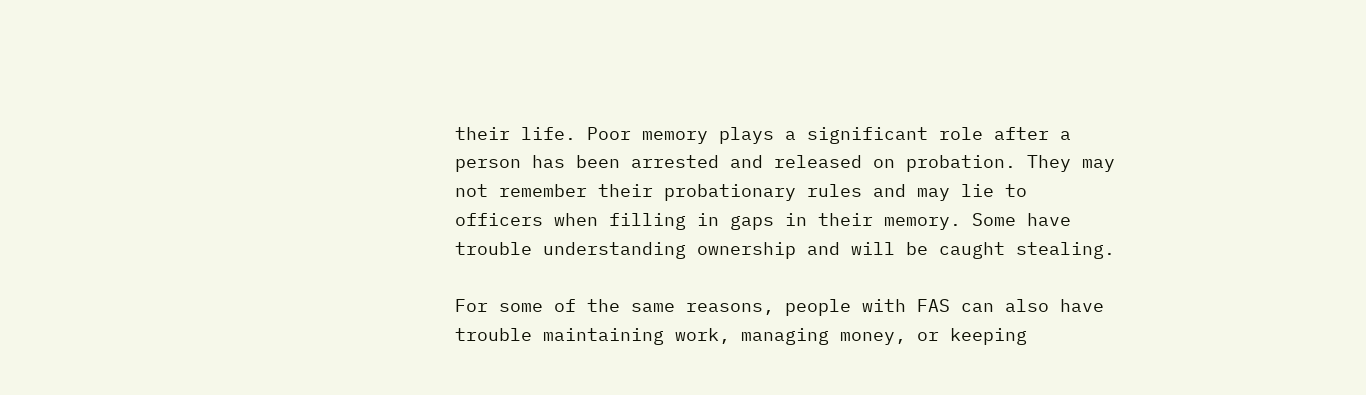their life. Poor memory plays a significant role after a person has been arrested and released on probation. They may not remember their probationary rules and may lie to officers when filling in gaps in their memory. Some have trouble understanding ownership and will be caught stealing.

For some of the same reasons, people with FAS can also have trouble maintaining work, managing money, or keeping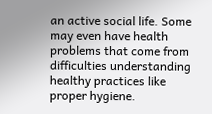an active social life. Some may even have health problems that come from difficulties understanding healthy practices like proper hygiene.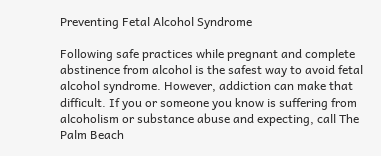Preventing Fetal Alcohol Syndrome

Following safe practices while pregnant and complete abstinence from alcohol is the safest way to avoid fetal alcohol syndrome. However, addiction can make that difficult. If you or someone you know is suffering from alcoholism or substance abuse and expecting, call The Palm Beach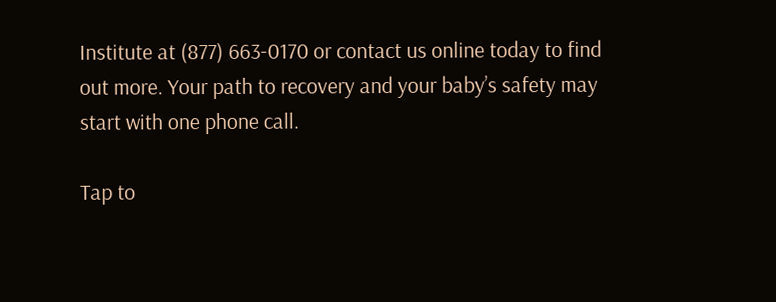Institute at (877) 663-0170 or contact us online today to find out more. Your path to recovery and your baby’s safety may start with one phone call.

Tap to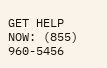GET HELP NOW: (855) 960-5456